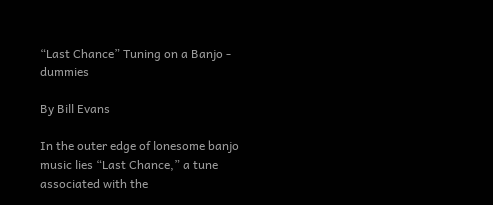“Last Chance” Tuning on a Banjo - dummies

By Bill Evans

In the outer edge of lonesome banjo music lies “Last Chance,” a tune associated with the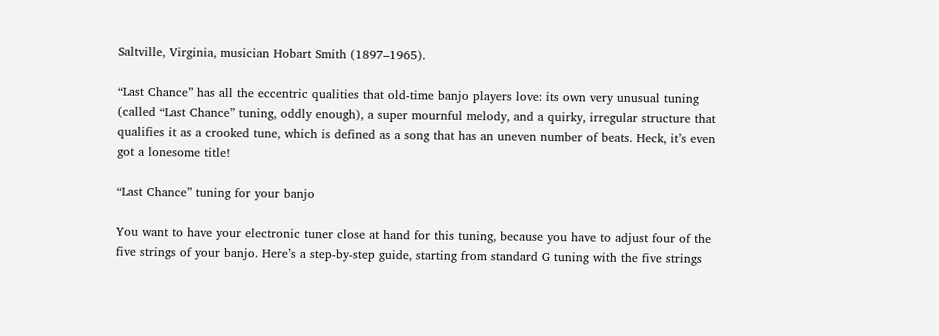Saltville, Virginia, musician Hobart Smith (1897–1965).

“Last Chance” has all the eccentric qualities that old-time banjo players love: its own very unusual tuning (called “Last Chance” tuning, oddly enough), a super mournful melody, and a quirky, irregular structure that qualifies it as a crooked tune, which is defined as a song that has an uneven number of beats. Heck, it’s even got a lonesome title!

“Last Chance” tuning for your banjo

You want to have your electronic tuner close at hand for this tuning, because you have to adjust four of the five strings of your banjo. Here’s a step-by-step guide, starting from standard G tuning with the five strings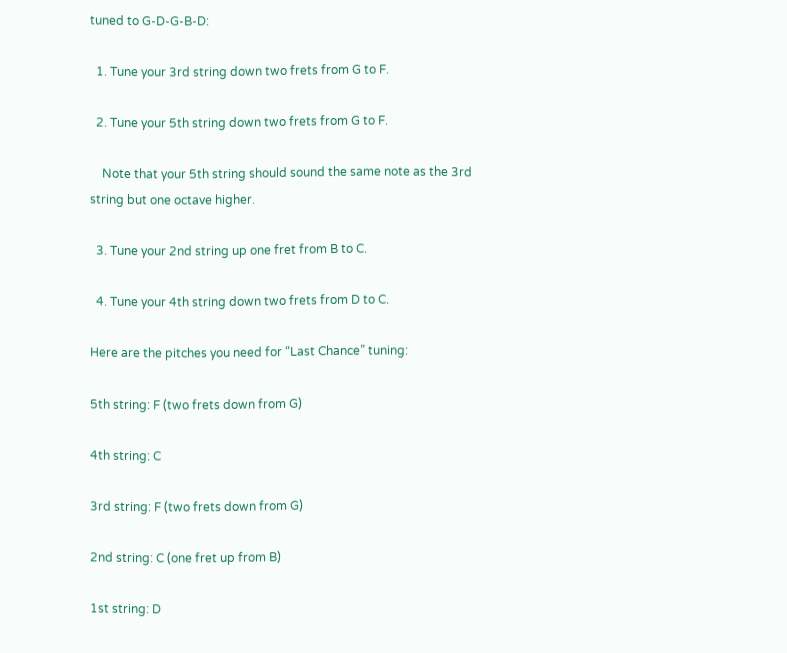tuned to G-D-G-B-D:

  1. Tune your 3rd string down two frets from G to F.

  2. Tune your 5th string down two frets from G to F.

    Note that your 5th string should sound the same note as the 3rd string but one octave higher.

  3. Tune your 2nd string up one fret from B to C.

  4. Tune your 4th string down two frets from D to C.

Here are the pitches you need for “Last Chance” tuning:

5th string: F (two frets down from G)

4th string: C

3rd string: F (two frets down from G)

2nd string: C (one fret up from B)

1st string: D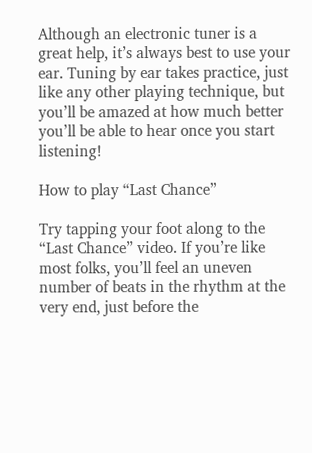Although an electronic tuner is a great help, it’s always best to use your ear. Tuning by ear takes practice, just like any other playing technique, but you’ll be amazed at how much better you’ll be able to hear once you start listening!

How to play “Last Chance”

Try tapping your foot along to the “Last Chance” video. If you’re like most folks, you’ll feel an uneven number of beats in the rhythm at the very end, just before the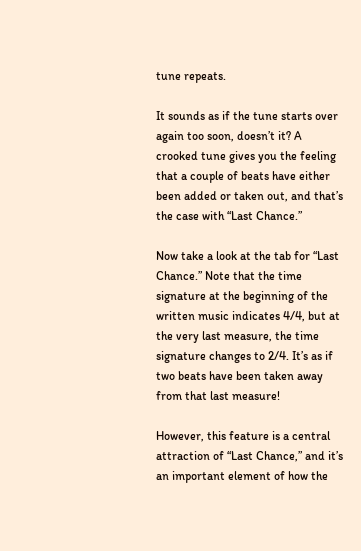tune repeats.

It sounds as if the tune starts over again too soon, doesn’t it? A crooked tune gives you the feeling that a couple of beats have either been added or taken out, and that’s the case with “Last Chance.”

Now take a look at the tab for “Last Chance.” Note that the time signature at the beginning of the written music indicates 4/4, but at the very last measure, the time signature changes to 2/4. It’s as if two beats have been taken away from that last measure!

However, this feature is a central attraction of “Last Chance,” and it’s an important element of how the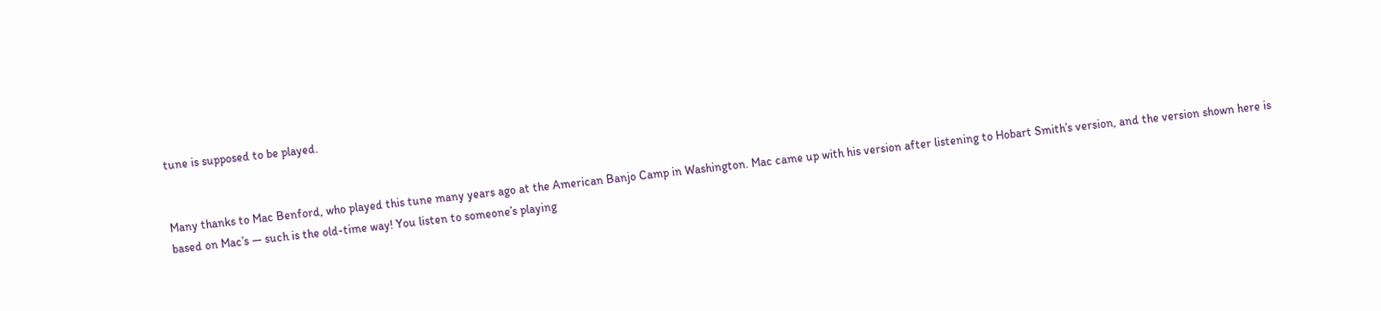tune is supposed to be played.


Many thanks to Mac Benford, who played this tune many years ago at the American Banjo Camp in Washington. Mac came up with his version after listening to Hobart Smith’s version, and the version shown here is based on Mac’s — such is the old-time way! You listen to someone’s playing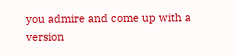you admire and come up with a version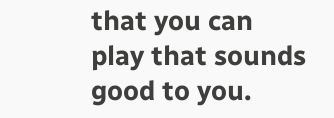that you can play that sounds good to you.